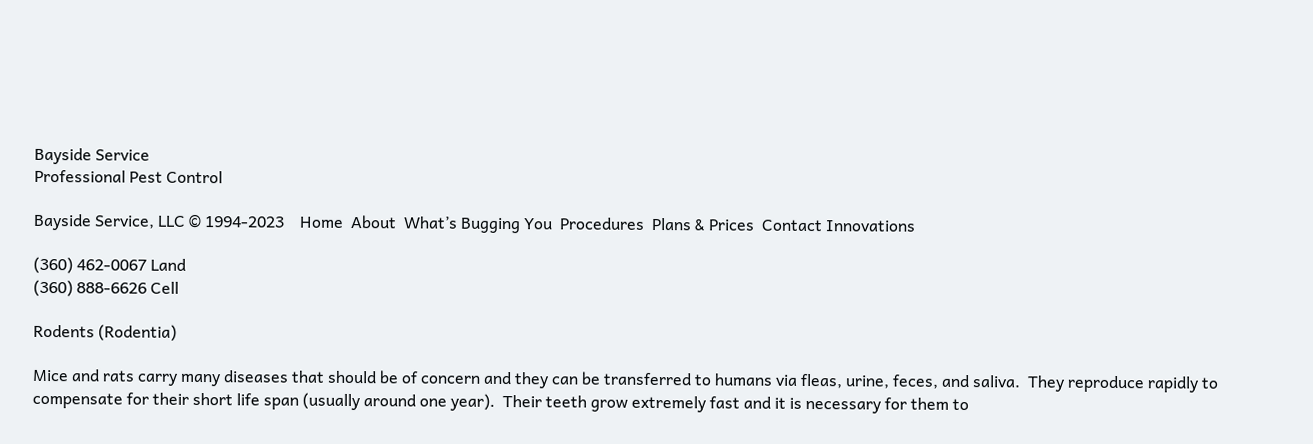Bayside Service
Professional Pest Control

Bayside Service, LLC © 1994-2023    Home  About  What’s Bugging You  Procedures  Plans & Prices  Contact Innovations

(360) 462-0067 Land
(360) 888-6626 Cell

Rodents (Rodentia)

Mice and rats carry many diseases that should be of concern and they can be transferred to humans via fleas, urine, feces, and saliva.  They reproduce rapidly to compensate for their short life span (usually around one year).  Their teeth grow extremely fast and it is necessary for them to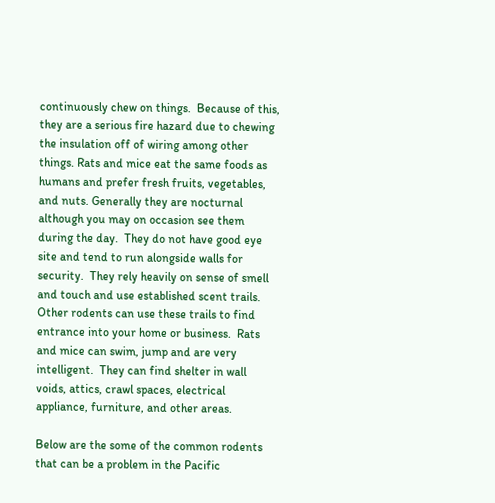continuously chew on things.  Because of this, they are a serious fire hazard due to chewing the insulation off of wiring among other things. Rats and mice eat the same foods as humans and prefer fresh fruits, vegetables, and nuts. Generally they are nocturnal although you may on occasion see them during the day.  They do not have good eye site and tend to run alongside walls for security.  They rely heavily on sense of smell and touch and use established scent trails.   Other rodents can use these trails to find entrance into your home or business.  Rats and mice can swim, jump and are very intelligent.  They can find shelter in wall voids, attics, crawl spaces, electrical appliance, furniture, and other areas.

Below are the some of the common rodents that can be a problem in the Pacific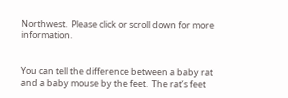Northwest.  Please click or scroll down for more information.


You can tell the difference between a baby rat and a baby mouse by the feet.  The rat’s feet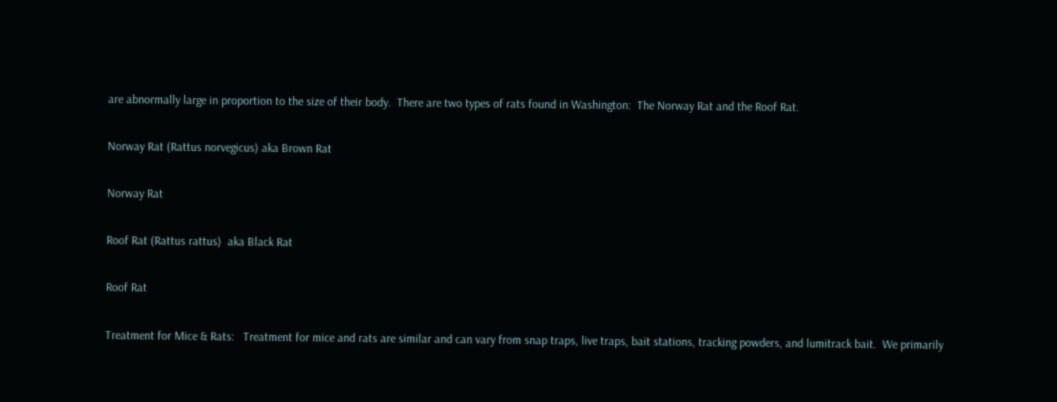are abnormally large in proportion to the size of their body.  There are two types of rats found in Washington:  The Norway Rat and the Roof Rat.

Norway Rat (Rattus norvegicus) aka Brown Rat

Norway Rat

Roof Rat (Rattus rattus)  aka Black Rat

Roof Rat

Treatment for Mice & Rats:   Treatment for mice and rats are similar and can vary from snap traps, live traps, bait stations, tracking powders, and lumitrack bait.  We primarily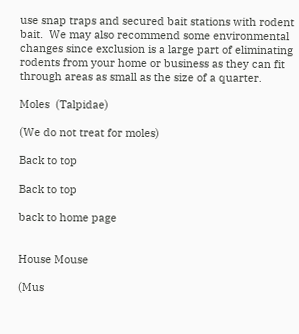use snap traps and secured bait stations with rodent bait.  We may also recommend some environmental changes since exclusion is a large part of eliminating rodents from your home or business as they can fit through areas as small as the size of a quarter.

Moles  (Talpidae)

(We do not treat for moles)

Back to top

Back to top

back to home page


House Mouse

(Mus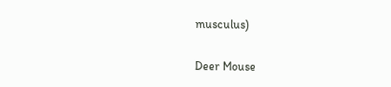musculus)

Deer Mouse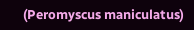(Peromyscus maniculatus)